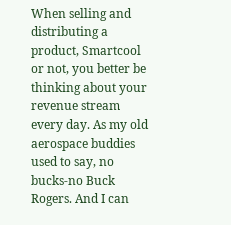When selling and distributing a product, Smartcool or not, you better be thinking about your revenue stream every day. As my old aerospace buddies used to say, no bucks-no Buck Rogers. And I can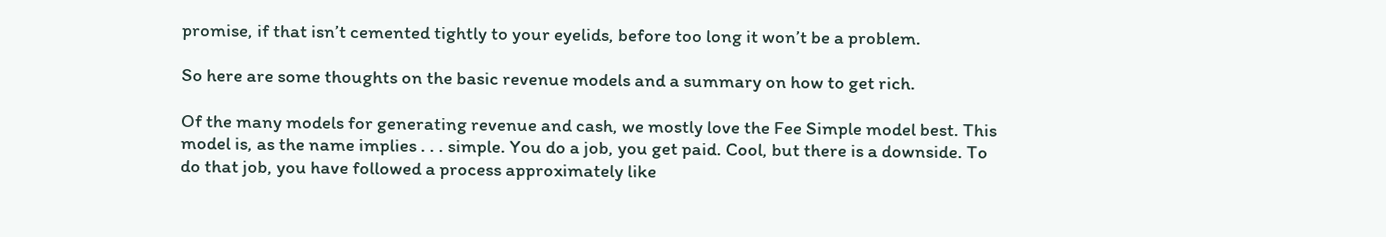promise, if that isn’t cemented tightly to your eyelids, before too long it won’t be a problem.

So here are some thoughts on the basic revenue models and a summary on how to get rich.

Of the many models for generating revenue and cash, we mostly love the Fee Simple model best. This model is, as the name implies . . . simple. You do a job, you get paid. Cool, but there is a downside. To do that job, you have followed a process approximately like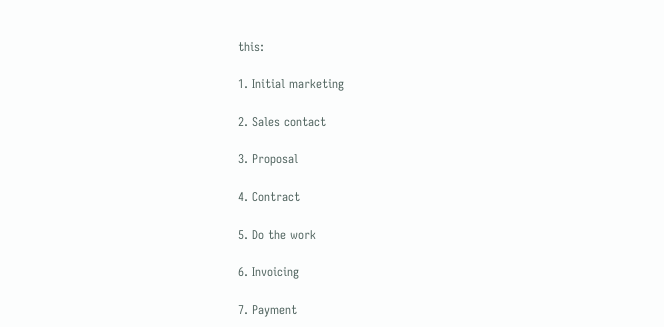this:

1. Initial marketing

2. Sales contact

3. Proposal

4. Contract

5. Do the work

6. Invoicing

7. Payment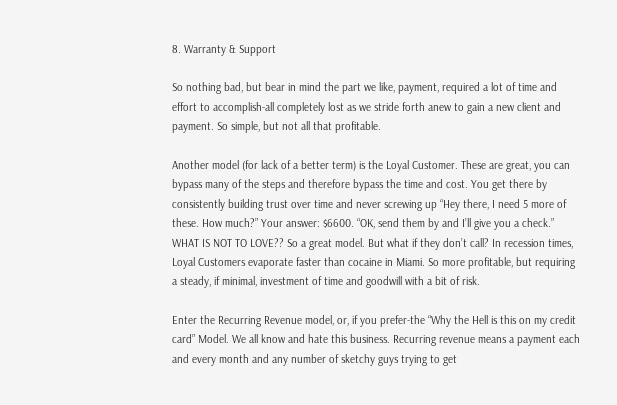8. Warranty & Support

So nothing bad, but bear in mind the part we like, payment, required a lot of time and effort to accomplish-all completely lost as we stride forth anew to gain a new client and payment. So simple, but not all that profitable.

Another model (for lack of a better term) is the Loyal Customer. These are great, you can bypass many of the steps and therefore bypass the time and cost. You get there by consistently building trust over time and never screwing up “Hey there, I need 5 more of these. How much?” Your answer: $6600. “OK, send them by and I’ll give you a check.”
WHAT IS NOT TO LOVE?? So a great model. But what if they don’t call? In recession times, Loyal Customers evaporate faster than cocaine in Miami. So more profitable, but requiring a steady, if minimal, investment of time and goodwill with a bit of risk.

Enter the Recurring Revenue model, or, if you prefer-the “Why the Hell is this on my credit card” Model. We all know and hate this business. Recurring revenue means a payment each and every month and any number of sketchy guys trying to get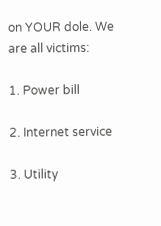on YOUR dole. We are all victims:

1. Power bill

2. Internet service

3. Utility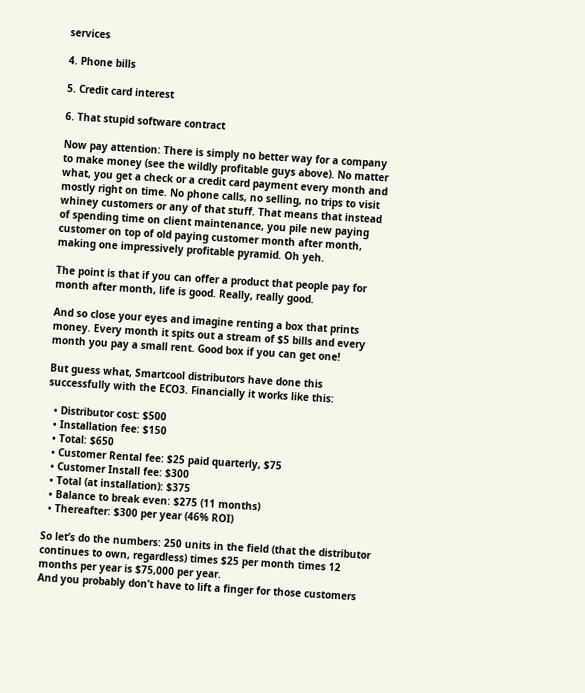services

4. Phone bills

5. Credit card interest

6. That stupid software contract

Now pay attention: There is simply no better way for a company to make money (see the wildly profitable guys above). No matter what, you get a check or a credit card payment every month and mostly right on time. No phone calls, no selling, no trips to visit whiney customers or any of that stuff. That means that instead of spending time on client maintenance, you pile new paying customer on top of old paying customer month after month, making one impressively profitable pyramid. Oh yeh.

The point is that if you can offer a product that people pay for month after month, life is good. Really, really good.

And so close your eyes and imagine renting a box that prints money. Every month it spits out a stream of $5 bills and every month you pay a small rent. Good box if you can get one!

But guess what, Smartcool distributors have done this successfully with the ECO3. Financially it works like this:

  • Distributor cost: $500
  • Installation fee: $150
  • Total: $650
  • Customer Rental fee: $25 paid quarterly, $75
  • Customer Install fee: $300
  • Total (at installation): $375
  • Balance to break even: $275 (11 months)
  • Thereafter: $300 per year (46% ROI)

So let’s do the numbers: 250 units in the field (that the distributor continues to own, regardless) times $25 per month times 12 months per year is $75,000 per year.
And you probably don’t have to lift a finger for those customers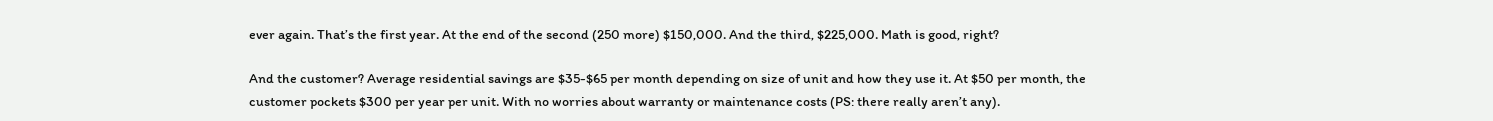ever again. That’s the first year. At the end of the second (250 more) $150,000. And the third, $225,000. Math is good, right?

And the customer? Average residential savings are $35-$65 per month depending on size of unit and how they use it. At $50 per month, the customer pockets $300 per year per unit. With no worries about warranty or maintenance costs (PS: there really aren’t any).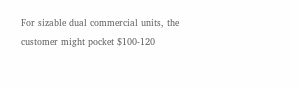For sizable dual commercial units, the customer might pocket $100-120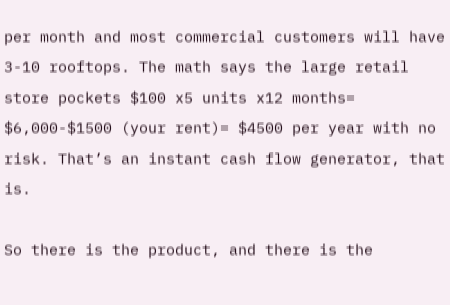per month and most commercial customers will have 3-10 rooftops. The math says the large retail store pockets $100 x5 units x12 months= $6,000-$1500 (your rent)= $4500 per year with no risk. That’s an instant cash flow generator, that is.

So there is the product, and there is the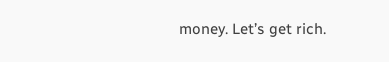money. Let’s get rich.